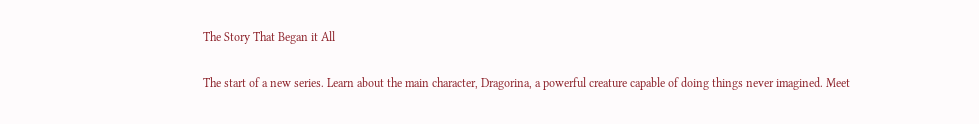The Story That Began it All

The start of a new series. Learn about the main character, Dragorina, a powerful creature capable of doing things never imagined. Meet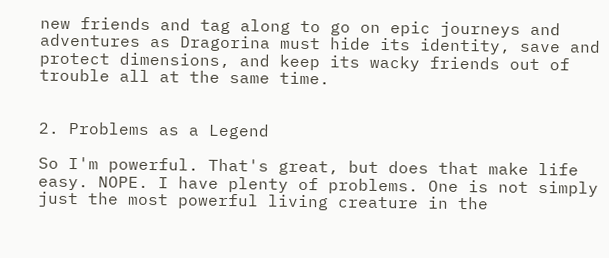new friends and tag along to go on epic journeys and adventures as Dragorina must hide its identity, save and protect dimensions, and keep its wacky friends out of trouble all at the same time.


2. Problems as a Legend

So I'm powerful. That's great, but does that make life easy. NOPE. I have plenty of problems. One is not simply just the most powerful living creature in the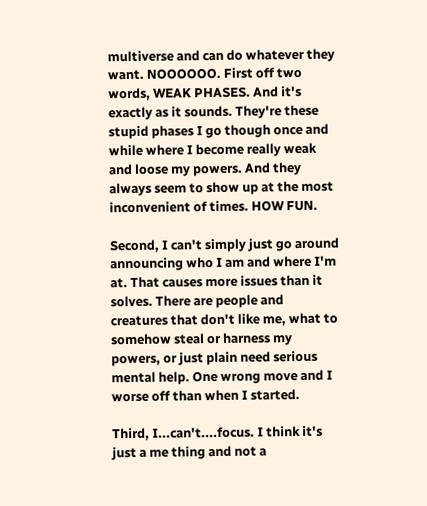multiverse and can do whatever they want. NOOOOOO. First off two words, WEAK PHASES. And it's exactly as it sounds. They're these stupid phases I go though once and while where I become really weak and loose my powers. And they always seem to show up at the most inconvenient of times. HOW FUN.

Second, I can't simply just go around announcing who I am and where I'm at. That causes more issues than it solves. There are people and creatures that don't like me, what to somehow steal or harness my powers, or just plain need serious mental help. One wrong move and I worse off than when I started.

Third, I...can't....focus. I think it's just a me thing and not a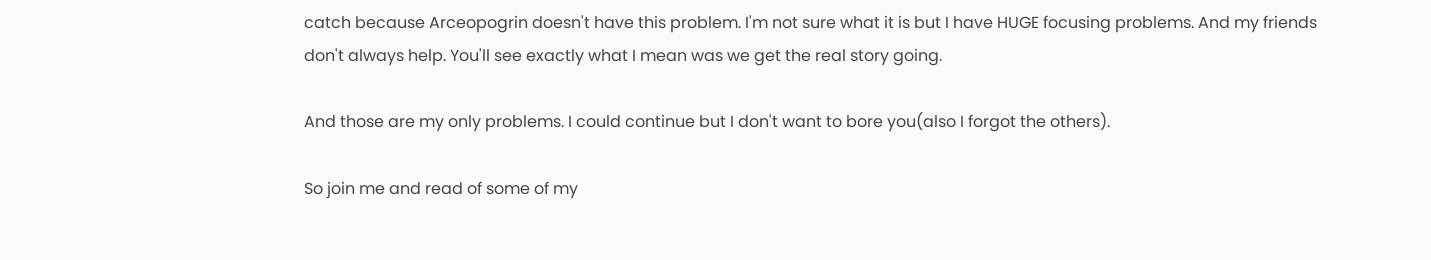catch because Arceopogrin doesn't have this problem. I'm not sure what it is but I have HUGE focusing problems. And my friends don't always help. You'll see exactly what I mean was we get the real story going.

And those are my only problems. I could continue but I don't want to bore you(also I forgot the others).

So join me and read of some of my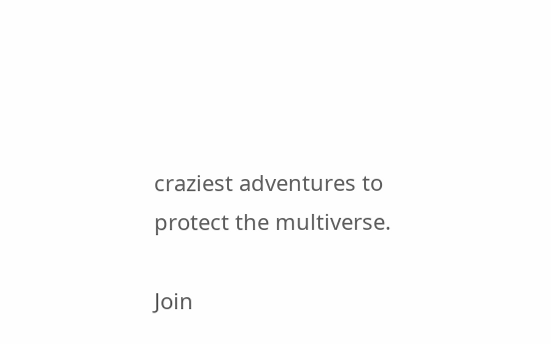craziest adventures to protect the multiverse.

Join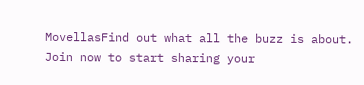MovellasFind out what all the buzz is about. Join now to start sharing your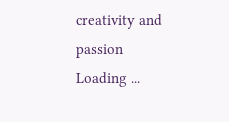creativity and passion
Loading ...